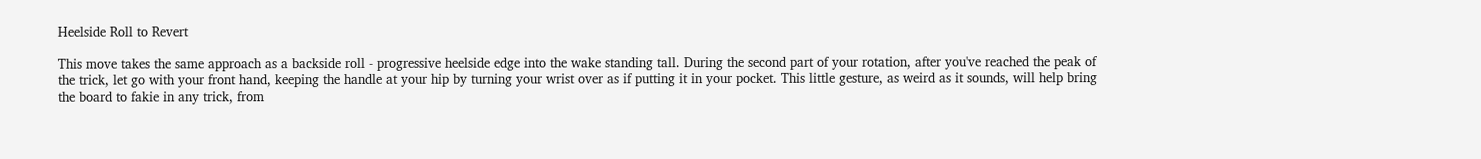Heelside Roll to Revert

This move takes the same approach as a backside roll - progressive heelside edge into the wake standing tall. During the second part of your rotation, after you've reached the peak of the trick, let go with your front hand, keeping the handle at your hip by turning your wrist over as if putting it in your pocket. This little gesture, as weird as it sounds, will help bring the board to fakie in any trick, from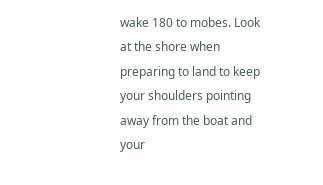wake 180 to mobes. Look at the shore when preparing to land to keep your shoulders pointing away from the boat and your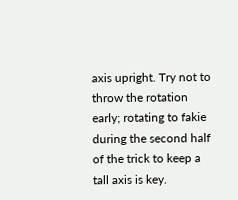axis upright. Try not to throw the rotation early; rotating to fakie during the second half of the trick to keep a tall axis is key.